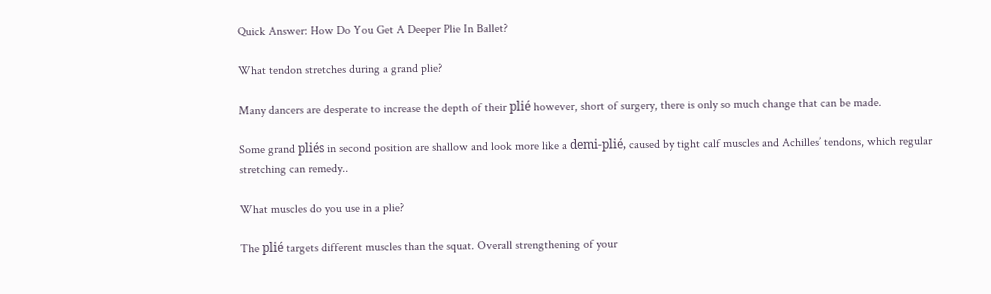Quick Answer: How Do You Get A Deeper Plie In Ballet?

What tendon stretches during a grand plie?

Many dancers are desperate to increase the depth of their plié however, short of surgery, there is only so much change that can be made.

Some grand pliés in second position are shallow and look more like a demi-plié, caused by tight calf muscles and Achilles’ tendons, which regular stretching can remedy..

What muscles do you use in a plie?

The plié targets different muscles than the squat. Overall strengthening of your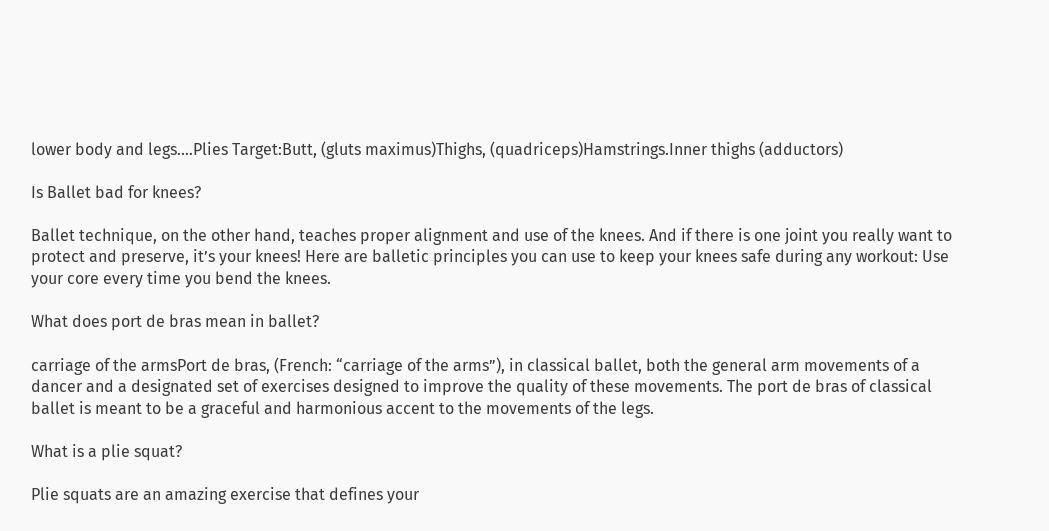lower body and legs….Plies Target:Butt, (gluts maximus)Thighs, (quadriceps)Hamstrings.Inner thighs (adductors)

Is Ballet bad for knees?

Ballet technique, on the other hand, teaches proper alignment and use of the knees. And if there is one joint you really want to protect and preserve, it’s your knees! Here are balletic principles you can use to keep your knees safe during any workout: Use your core every time you bend the knees.

What does port de bras mean in ballet?

carriage of the armsPort de bras, (French: “carriage of the arms”), in classical ballet, both the general arm movements of a dancer and a designated set of exercises designed to improve the quality of these movements. The port de bras of classical ballet is meant to be a graceful and harmonious accent to the movements of the legs.

What is a plie squat?

Plie squats are an amazing exercise that defines your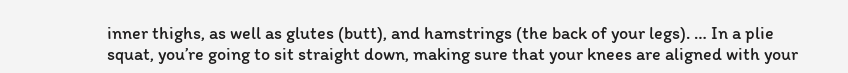inner thighs, as well as glutes (butt), and hamstrings (the back of your legs). … In a plie squat, you’re going to sit straight down, making sure that your knees are aligned with your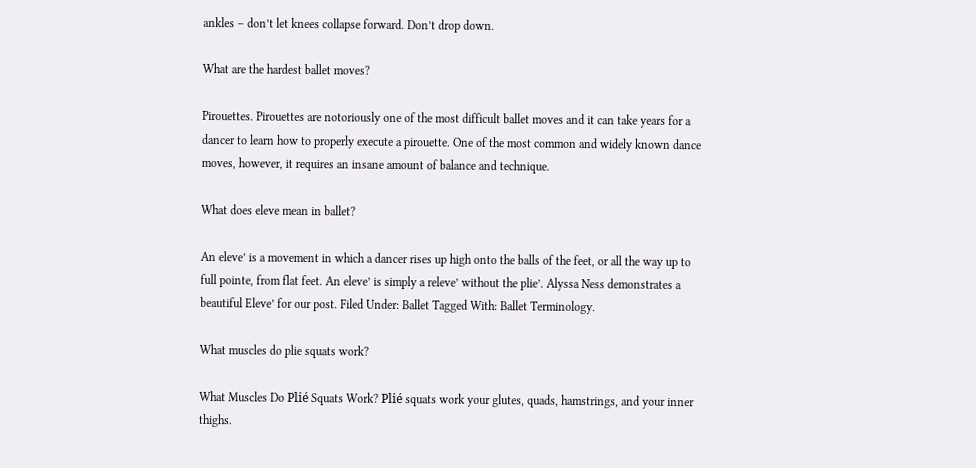ankles – don’t let knees collapse forward. Don’t drop down.

What are the hardest ballet moves?

Pirouettes. Pirouettes are notoriously one of the most difficult ballet moves and it can take years for a dancer to learn how to properly execute a pirouette. One of the most common and widely known dance moves, however, it requires an insane amount of balance and technique.

What does eleve mean in ballet?

An eleve’ is a movement in which a dancer rises up high onto the balls of the feet, or all the way up to full pointe, from flat feet. An eleve’ is simply a releve’ without the plie’. Alyssa Ness demonstrates a beautiful Eleve’ for our post. Filed Under: Ballet Tagged With: Ballet Terminology.

What muscles do plie squats work?

What Muscles Do Plié Squats Work? Plié squats work your glutes, quads, hamstrings, and your inner thighs.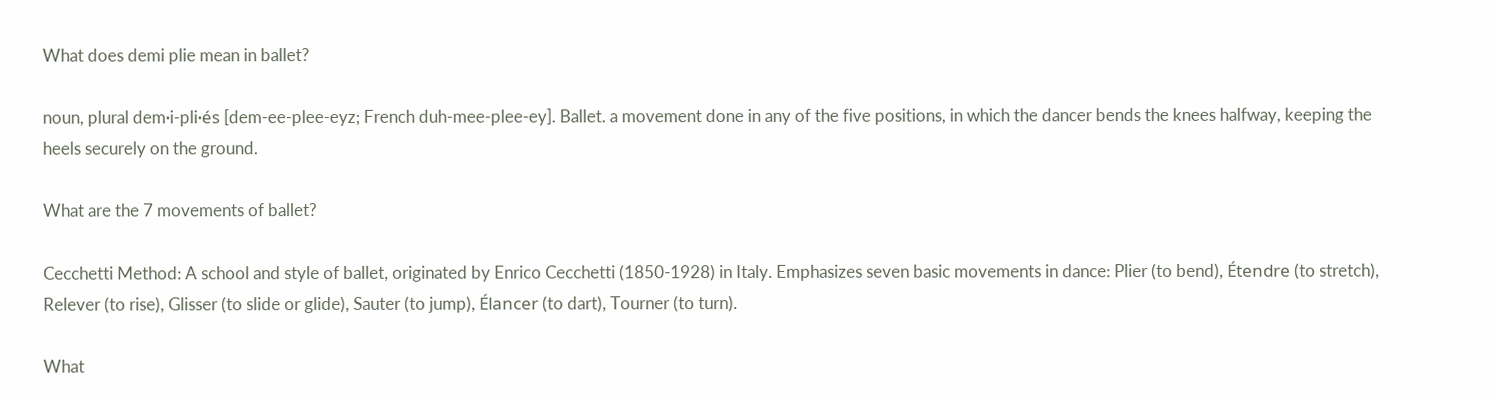What does demi plie mean in ballet?

noun, plural dem·i-pli·és [dem-ee-plee-eyz; French duh-mee-plee-ey]. Ballet. a movement done in any of the five positions, in which the dancer bends the knees halfway, keeping the heels securely on the ground.

What are the 7 movements of ballet?

Cecchetti Method: A school and style of ballet, originated by Enrico Cecchetti (1850-1928) in Italy. Emphasizes seven basic movements in dance: Plier (to bend), Étendre (to stretch), Relever (to rise), Glisser (to slide or glide), Sauter (to jump), Élancer (to dart), Tourner (to turn).

What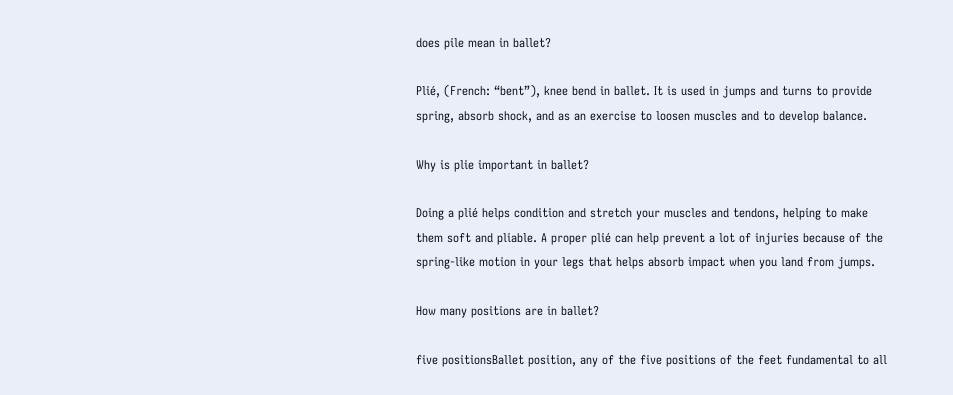does pile mean in ballet?

Plié, (French: “bent”), knee bend in ballet. It is used in jumps and turns to provide spring, absorb shock, and as an exercise to loosen muscles and to develop balance.

Why is plie important in ballet?

Doing a plié helps condition and stretch your muscles and tendons, helping to make them soft and pliable. A proper plié can help prevent a lot of injuries because of the spring-like motion in your legs that helps absorb impact when you land from jumps.

How many positions are in ballet?

five positionsBallet position, any of the five positions of the feet fundamental to all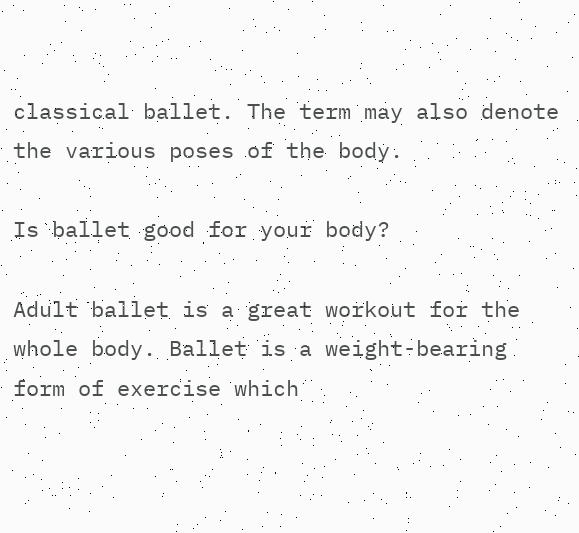classical ballet. The term may also denote the various poses of the body.

Is ballet good for your body?

Adult ballet is a great workout for the whole body. Ballet is a weight-bearing form of exercise which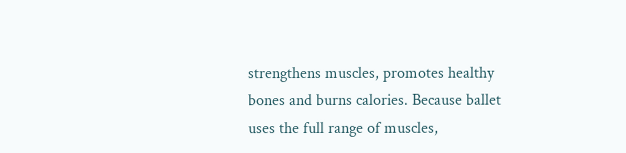strengthens muscles, promotes healthy bones and burns calories. Because ballet uses the full range of muscles,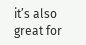it’s also great for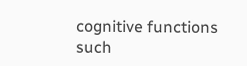cognitive functions such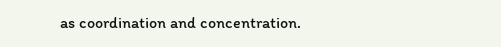as coordination and concentration.